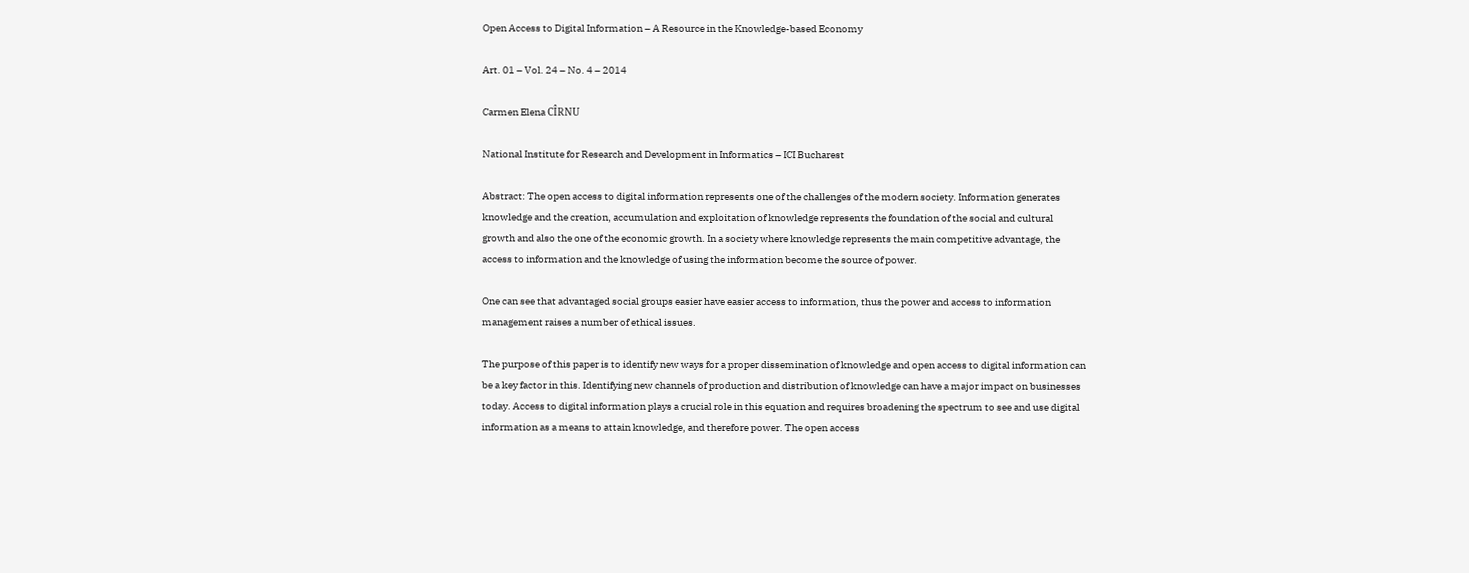Open Access to Digital Information – A Resource in the Knowledge-based Economy

Art. 01 – Vol. 24 – No. 4 – 2014

Carmen Elena CÎRNU

National Institute for Research and Development in Informatics – ICI Bucharest

Abstract: The open access to digital information represents one of the challenges of the modern society. Information generates knowledge and the creation, accumulation and exploitation of knowledge represents the foundation of the social and cultural growth and also the one of the economic growth. In a society where knowledge represents the main competitive advantage, the access to information and the knowledge of using the information become the source of power.

One can see that advantaged social groups easier have easier access to information, thus the power and access to information management raises a number of ethical issues.

The purpose of this paper is to identify new ways for a proper dissemination of knowledge and open access to digital information can be a key factor in this. Identifying new channels of production and distribution of knowledge can have a major impact on businesses today. Access to digital information plays a crucial role in this equation and requires broadening the spectrum to see and use digital information as a means to attain knowledge, and therefore power. The open access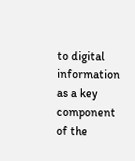to digital information as a key component of the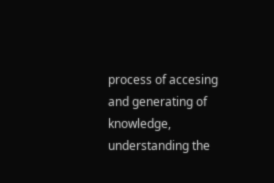process of accesing and generating of knowledge, understanding the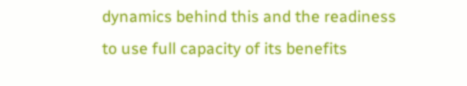dynamics behind this and the readiness to use full capacity of its benefits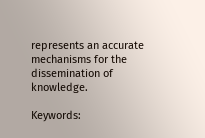represents an accurate mechanisms for the dissemination of knowledge.

Keywords: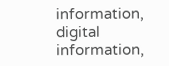information, digital information,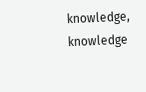knowledge, knowledge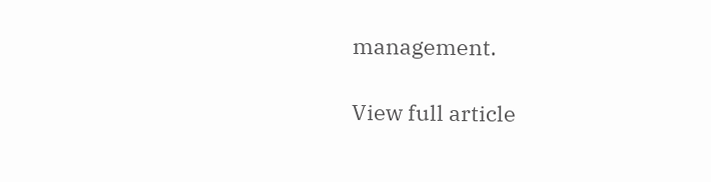management.

View full article